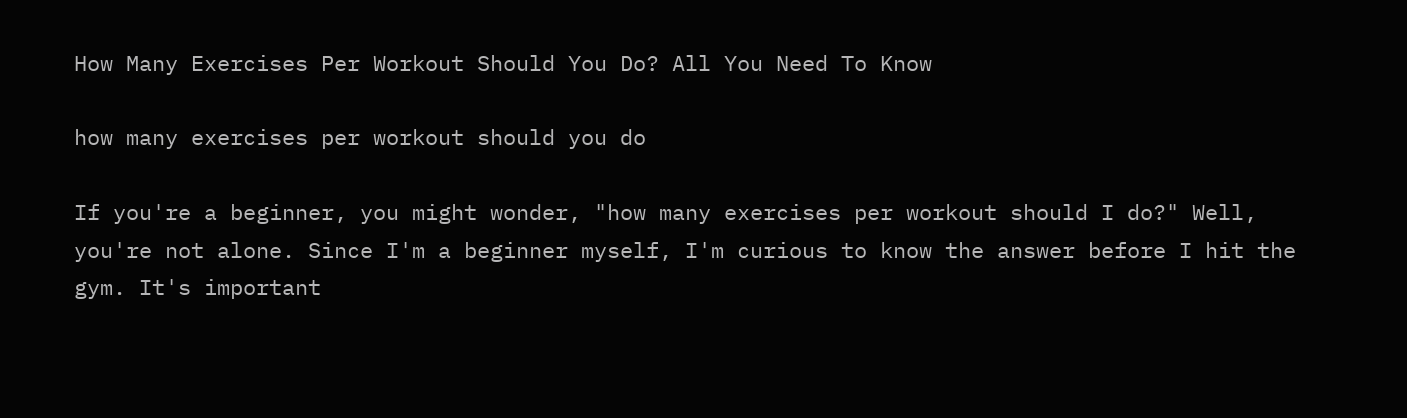How Many Exercises Per Workout Should You Do? All You Need To Know

how many exercises per workout should you do

If you're a beginner, you might wonder, "how many exercises per workout should I do?" Well, you're not alone. Since I'm a beginner myself, I'm curious to know the answer before I hit the gym. It's important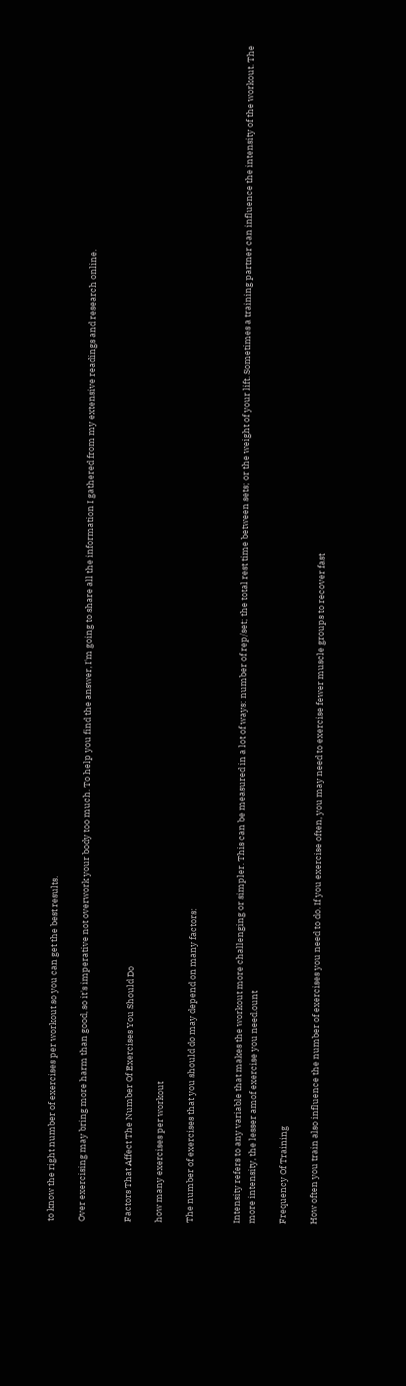to know the right number of exercises per workout so you can get the best results.

Over exercising may bring more harm than good, so it's imperative not overwork your body too much. To help you find the answer, I'm going to share all the information I gathered from my extensive readings and research online.


Factors That Affect The Number Of Exercises You Should Do

how many exercises per workout

The number of exercises that you should do may depend on many factors:


Intensity refers to any variable that makes the workout more challenging or simpler. This can be measured in a lot of ways: number of rep/set; the total rest time between sets; or the weight of your lift. Sometimes a training partner can influence the intensity of the workout. The more intensity, the lesser amof exercise you need.ount

Frequency Of Training

How often you train also influence the number of exercises you need to do. If you exercise often, you may need to exercise fewer muscle groups to recover fast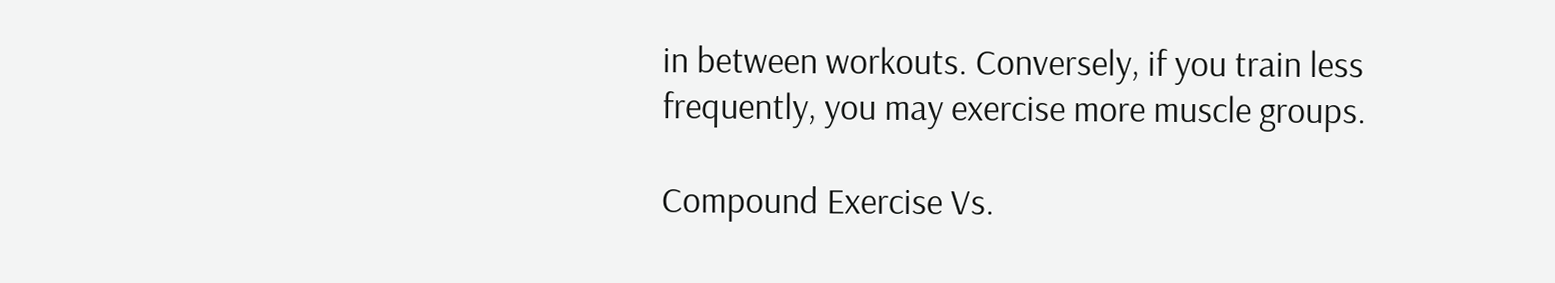in between workouts. Conversely, if you train less frequently, you may exercise more muscle groups.

Compound Exercise Vs.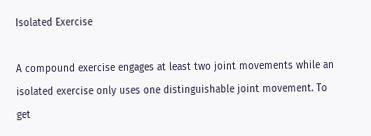Isolated Exercise

A compound exercise engages at least two joint movements while an isolated exercise only uses one distinguishable joint movement. To get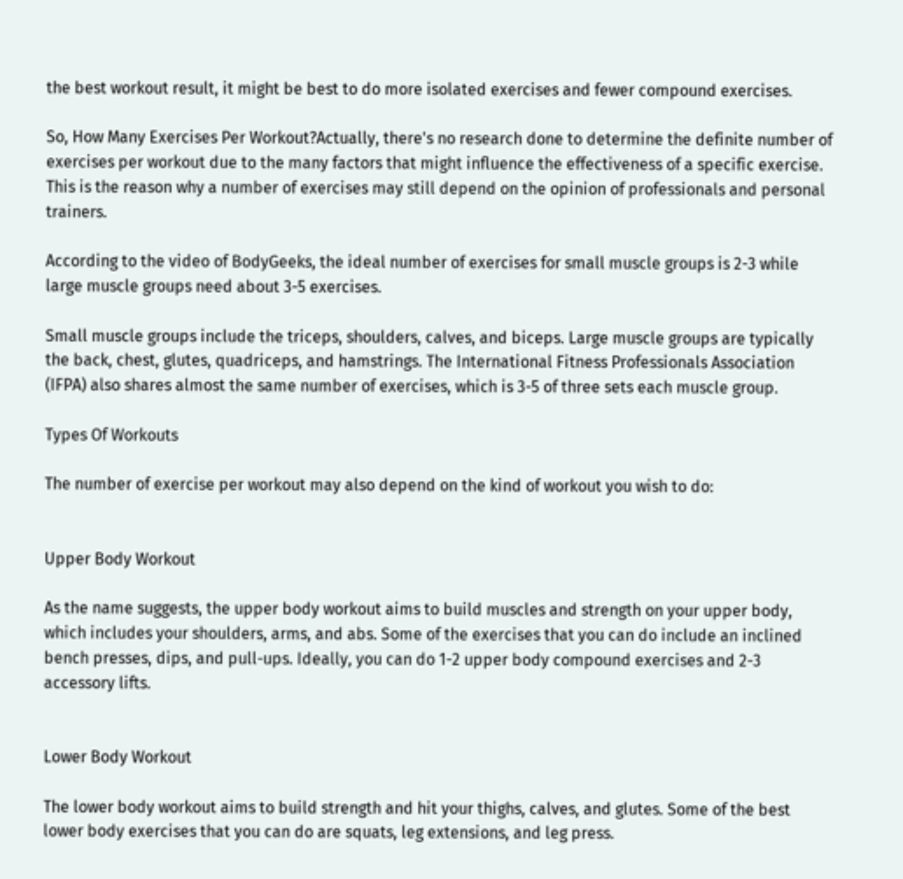the best workout result, it might be best to do more isolated exercises and fewer compound exercises.

So, How Many Exercises Per Workout?Actually, there's no research done to determine the definite number of exercises per workout due to the many factors that might influence the effectiveness of a specific exercise. This is the reason why a number of exercises may still depend on the opinion of professionals and personal trainers.

According to the video of BodyGeeks, the ideal number of exercises for small muscle groups is 2-3 while large muscle groups need about 3-5 exercises.

Small muscle groups include the triceps, shoulders, calves, and biceps. Large muscle groups are typically the back, chest, glutes, quadriceps, and hamstrings. The International Fitness Professionals Association (IFPA) also shares almost the same number of exercises, which is 3-5 of three sets each muscle group.

Types Of Workouts

The number of exercise per workout may also depend on the kind of workout you wish to do:


Upper Body Workout

As the name suggests, the upper body workout aims to build muscles and strength on your upper body, which includes your shoulders, arms, and abs. Some of the exercises that you can do include an inclined bench presses, dips, and pull-ups. Ideally, you can do 1-2 upper body compound exercises and 2-3 accessory lifts.


Lower Body Workout

The lower body workout aims to build strength and hit your thighs, calves, and glutes. Some of the best lower body exercises that you can do are squats, leg extensions, and leg press.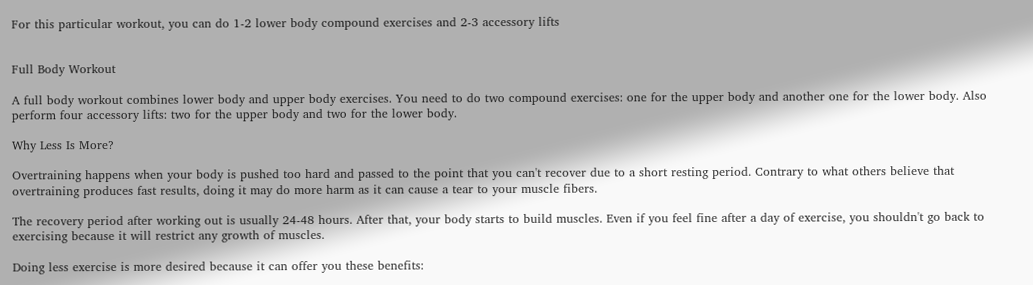For this particular workout, you can do 1-2 lower body compound exercises and 2-3 accessory lifts


Full Body Workout

A full body workout combines lower body and upper body exercises. You need to do two compound exercises: one for the upper body and another one for the lower body. Also perform four accessory lifts: two for the upper body and two for the lower body.

Why Less Is More?

Overtraining happens when your body is pushed too hard and passed to the point that you can't recover due to a short resting period. Contrary to what others believe that overtraining produces fast results, doing it may do more harm as it can cause a tear to your muscle fibers.

The recovery period after working out is usually 24-48 hours. After that, your body starts to build muscles. Even if you feel fine after a day of exercise, you shouldn't go back to exercising because it will restrict any growth of muscles.

Doing less exercise is more desired because it can offer you these benefits: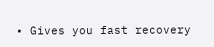• Gives you fast recovery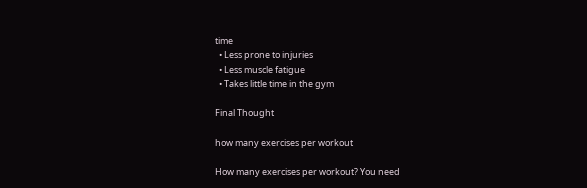time
  • Less prone to injuries
  • Less muscle fatigue
  • Takes little time in the gym

Final Thought

how many exercises per workout

How many exercises per workout? You need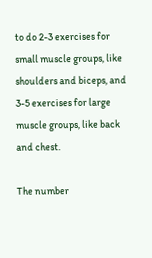to do 2-3 exercises for small muscle groups, like shoulders and biceps, and 3-5 exercises for large muscle groups, like back and chest.

The number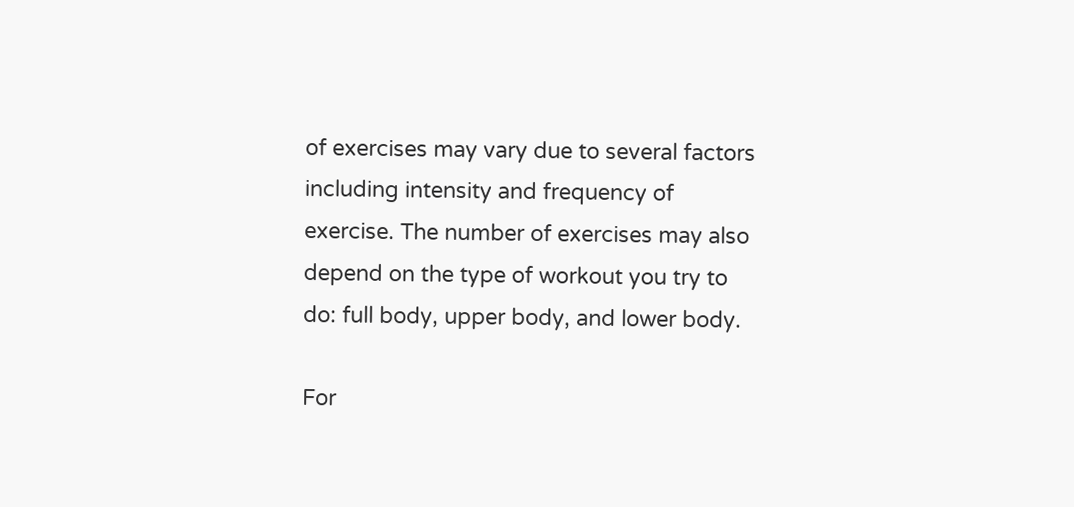of exercises may vary due to several factors including intensity and frequency of exercise. The number of exercises may also depend on the type of workout you try to do: full body, upper body, and lower body.

For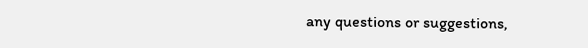any questions or suggestions,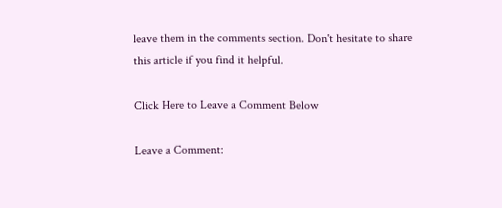leave them in the comments section. Don't hesitate to share this article if you find it helpful.

Click Here to Leave a Comment Below

Leave a Comment: